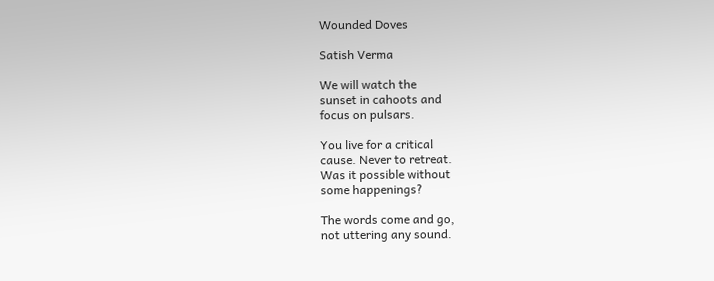Wounded Doves

Satish Verma

We will watch the
sunset in cahoots and
focus on pulsars.

You live for a critical
cause. Never to retreat.
Was it possible without
some happenings?

The words come and go,
not uttering any sound.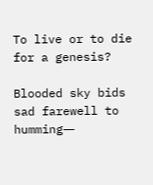To live or to die for a genesis?

Blooded sky bids
sad farewell to humming―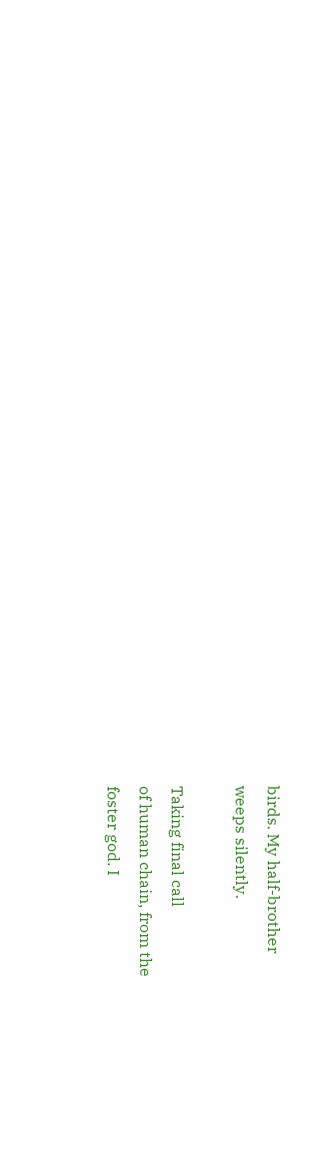birds. My half-brother
weeps silently.

Taking final call
of human chain, from the
foster god. I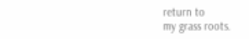return to
my grass roots.